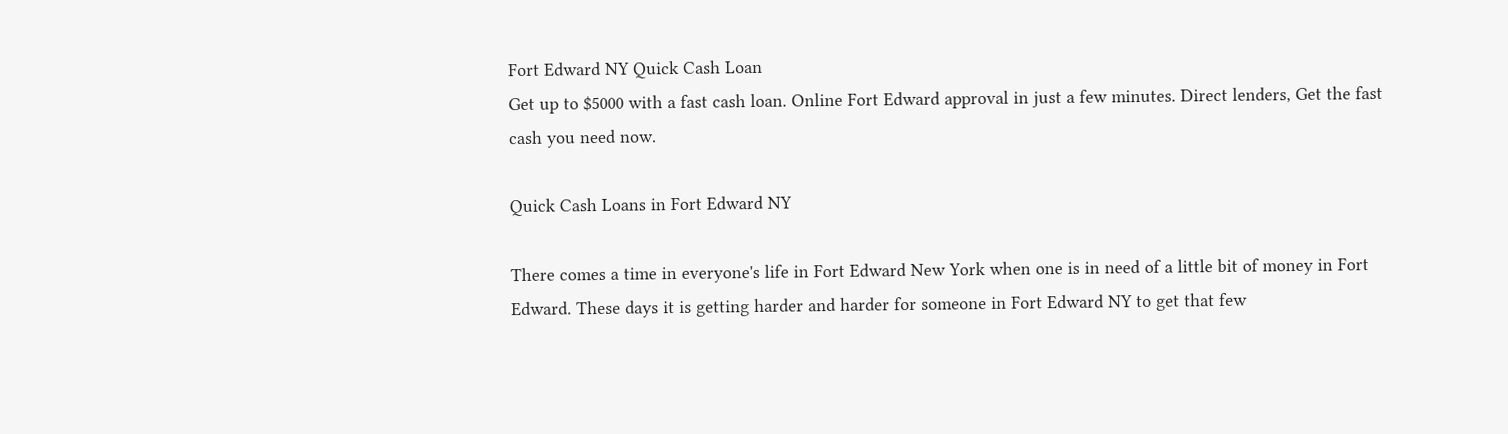Fort Edward NY Quick Cash Loan
Get up to $5000 with a fast cash loan. Online Fort Edward approval in just a few minutes. Direct lenders, Get the fast cash you need now.

Quick Cash Loans in Fort Edward NY

There comes a time in everyone's life in Fort Edward New York when one is in need of a little bit of money in Fort Edward. These days it is getting harder and harder for someone in Fort Edward NY to get that few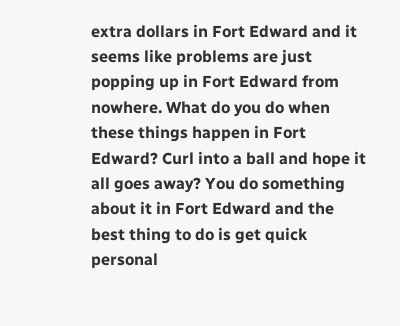extra dollars in Fort Edward and it seems like problems are just popping up in Fort Edward from nowhere. What do you do when these things happen in Fort Edward? Curl into a ball and hope it all goes away? You do something about it in Fort Edward and the best thing to do is get quick personal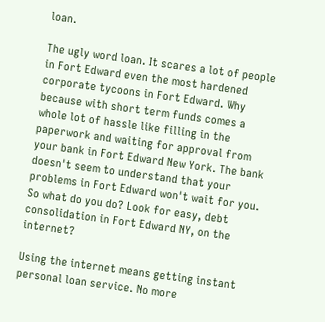loan.

The ugly word loan. It scares a lot of people in Fort Edward even the most hardened corporate tycoons in Fort Edward. Why because with short term funds comes a whole lot of hassle like filling in the paperwork and waiting for approval from your bank in Fort Edward New York. The bank doesn't seem to understand that your problems in Fort Edward won't wait for you. So what do you do? Look for easy, debt consolidation in Fort Edward NY, on the internet?

Using the internet means getting instant personal loan service. No more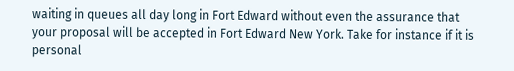waiting in queues all day long in Fort Edward without even the assurance that your proposal will be accepted in Fort Edward New York. Take for instance if it is personal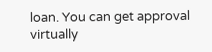loan. You can get approval virtually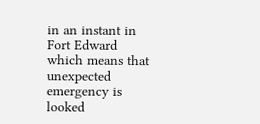in an instant in Fort Edward which means that unexpected emergency is looked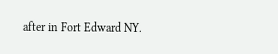after in Fort Edward NY.